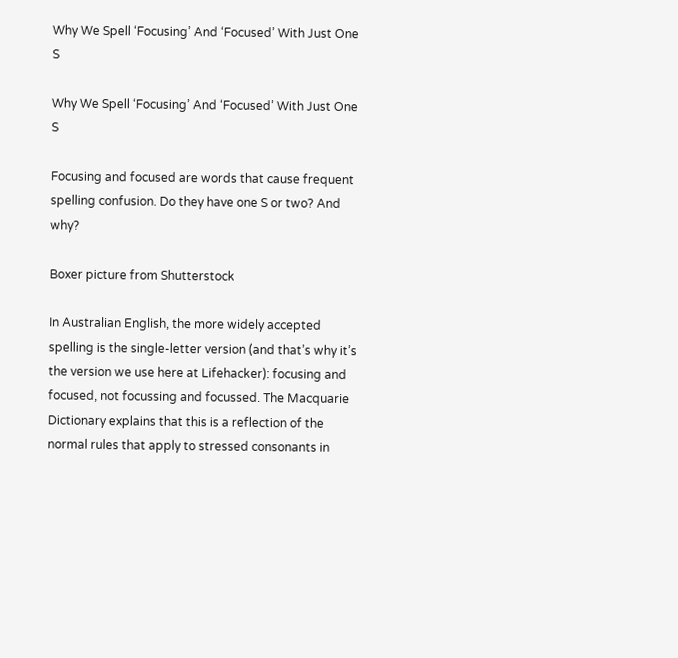Why We Spell ‘Focusing’ And ‘Focused’ With Just One S

Why We Spell ‘Focusing’ And ‘Focused’ With Just One S

Focusing and focused are words that cause frequent spelling confusion. Do they have one S or two? And why?

Boxer picture from Shutterstock

In Australian English, the more widely accepted spelling is the single-letter version (and that’s why it’s the version we use here at Lifehacker): focusing and focused, not focussing and focussed. The Macquarie Dictionary explains that this is a reflection of the normal rules that apply to stressed consonants in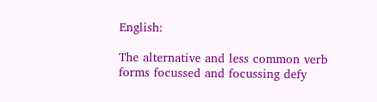English:

The alternative and less common verb forms focussed and focussing defy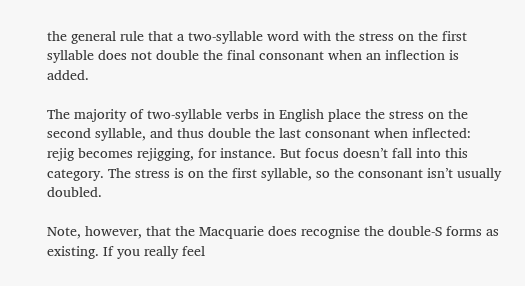the general rule that a two-syllable word with the stress on the first syllable does not double the final consonant when an inflection is added.

The majority of two-syllable verbs in English place the stress on the second syllable, and thus double the last consonant when inflected: rejig becomes rejigging, for instance. But focus doesn’t fall into this category. The stress is on the first syllable, so the consonant isn’t usually doubled.

Note, however, that the Macquarie does recognise the double-S forms as existing. If you really feel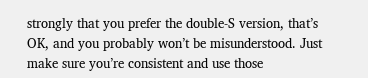strongly that you prefer the double-S version, that’s OK, and you probably won’t be misunderstood. Just make sure you’re consistent and use those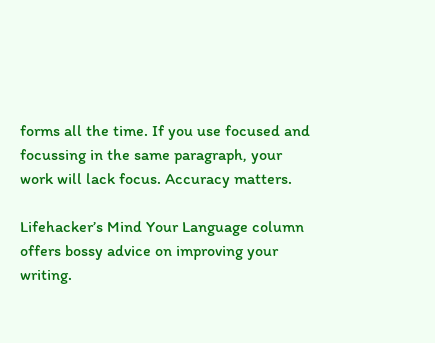forms all the time. If you use focused and focussing in the same paragraph, your work will lack focus. Accuracy matters.

Lifehacker’s Mind Your Language column offers bossy advice on improving your writing.